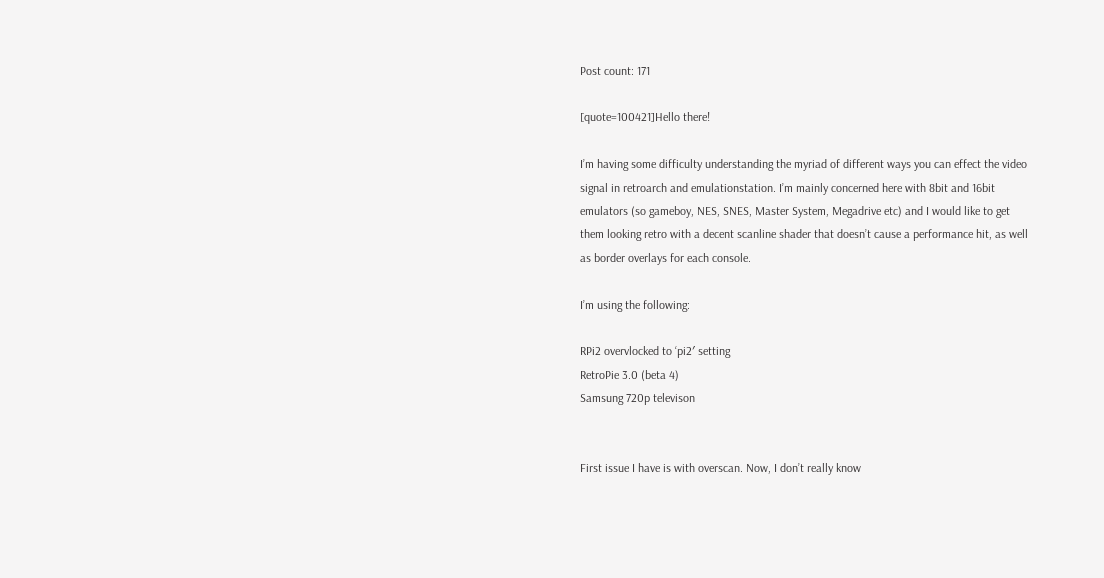Post count: 171

[quote=100421]Hello there!

I’m having some difficulty understanding the myriad of different ways you can effect the video signal in retroarch and emulationstation. I’m mainly concerned here with 8bit and 16bit emulators (so gameboy, NES, SNES, Master System, Megadrive etc) and I would like to get them looking retro with a decent scanline shader that doesn’t cause a performance hit, as well as border overlays for each console.

I’m using the following:

RPi2 overvlocked to ‘pi2′ setting
RetroPie 3.0 (beta 4)
Samsung 720p televison


First issue I have is with overscan. Now, I don’t really know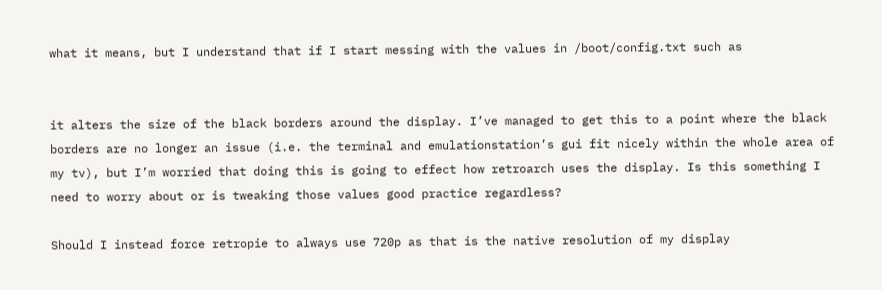what it means, but I understand that if I start messing with the values in /boot/config.txt such as


it alters the size of the black borders around the display. I’ve managed to get this to a point where the black borders are no longer an issue (i.e. the terminal and emulationstation’s gui fit nicely within the whole area of my tv), but I’m worried that doing this is going to effect how retroarch uses the display. Is this something I need to worry about or is tweaking those values good practice regardless?

Should I instead force retropie to always use 720p as that is the native resolution of my display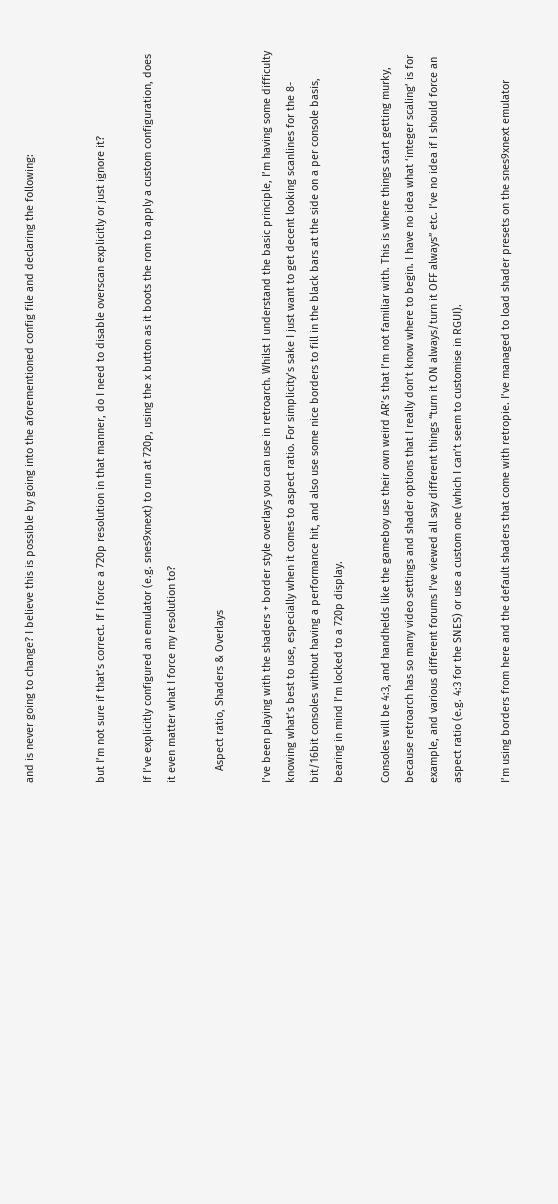and is never going to change? I believe this is possible by going into the aforementioned config file and declaring the following:


but I’m not sure if that’s correct. If I force a 720p resolution in that manner, do I need to disable overscan explicitly or just ignore it?

If I’ve explicitly configured an emulator (e.g. snes9xnext) to run at 720p, using the x button as it boots the rom to apply a custom configuration, does it even matter what I force my resolution to?

    Aspect ratio, Shaders & Overlays

I’ve been playing with the shaders + border style overlays you can use in retroarch. Whilst I understand the basic principle, I’m having some difficulty knowing what’s best to use, especially when it comes to aspect ratio. For simplicity’s sake I just want to get decent looking scanlines for the 8-bit/16bit consoles without having a performance hit, and also use some nice borders to fill in the black bars at the side on a per console basis, bearing in mind I’m locked to a 720p display.

Consoles will be 4:3, and handhelds like the gameboy use their own weird AR’s that I’m not familiar with. This is where things start getting murky, because retroarch has so many video settings and shader options that I really don’t know where to begin. I have no idea what ‘integer scaling’ is for example, and various different forums I’ve viewed all say different things “turn it ON always/turn it OFF always” etc. I’ve no idea if I should force an aspect ratio (e.g. 4:3 for the SNES) or use a custom one (which I can’t seem to customise in RGUI).

I’m using borders from here and the default shaders that come with retropie. I’ve managed to load shader presets on the snes9xnext emulator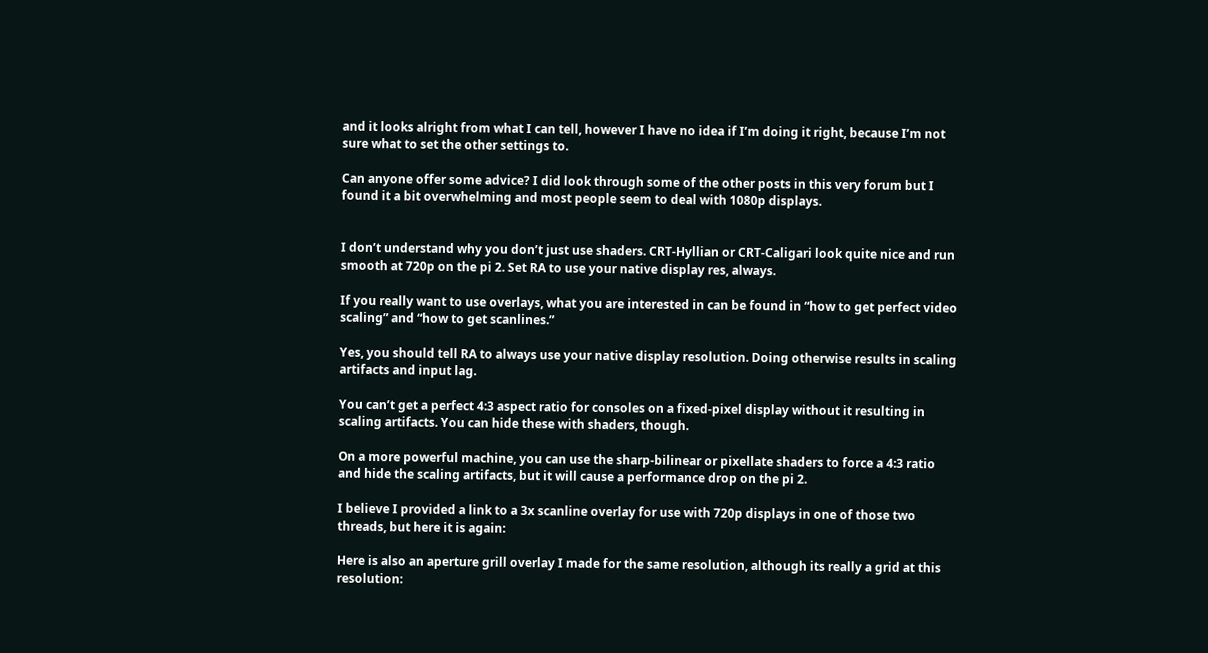and it looks alright from what I can tell, however I have no idea if I’m doing it right, because I’m not sure what to set the other settings to.

Can anyone offer some advice? I did look through some of the other posts in this very forum but I found it a bit overwhelming and most people seem to deal with 1080p displays.


I don’t understand why you don’t just use shaders. CRT-Hyllian or CRT-Caligari look quite nice and run smooth at 720p on the pi 2. Set RA to use your native display res, always.

If you really want to use overlays, what you are interested in can be found in “how to get perfect video scaling” and “how to get scanlines.”

Yes, you should tell RA to always use your native display resolution. Doing otherwise results in scaling artifacts and input lag.

You can’t get a perfect 4:3 aspect ratio for consoles on a fixed-pixel display without it resulting in scaling artifacts. You can hide these with shaders, though.

On a more powerful machine, you can use the sharp-bilinear or pixellate shaders to force a 4:3 ratio and hide the scaling artifacts, but it will cause a performance drop on the pi 2.

I believe I provided a link to a 3x scanline overlay for use with 720p displays in one of those two threads, but here it is again:

Here is also an aperture grill overlay I made for the same resolution, although its really a grid at this resolution: